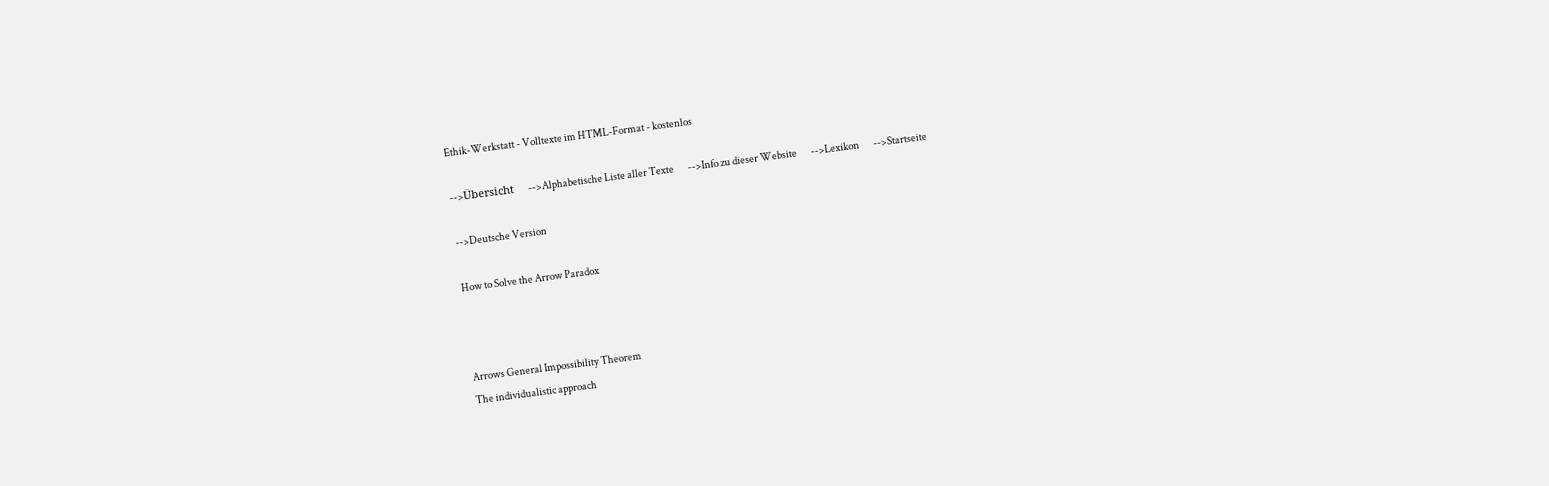Ethik-Werkstatt - Volltexte im HTML-Format - kostenlos

-->Übersicht       -->Alphabetische Liste aller Texte       -->Info zu dieser Website       -->Lexikon       -->Startseite

-->Deutsche Version

How to Solve the Arrow Paradox



Arrows General Impossibility Theorem
The individualistic approach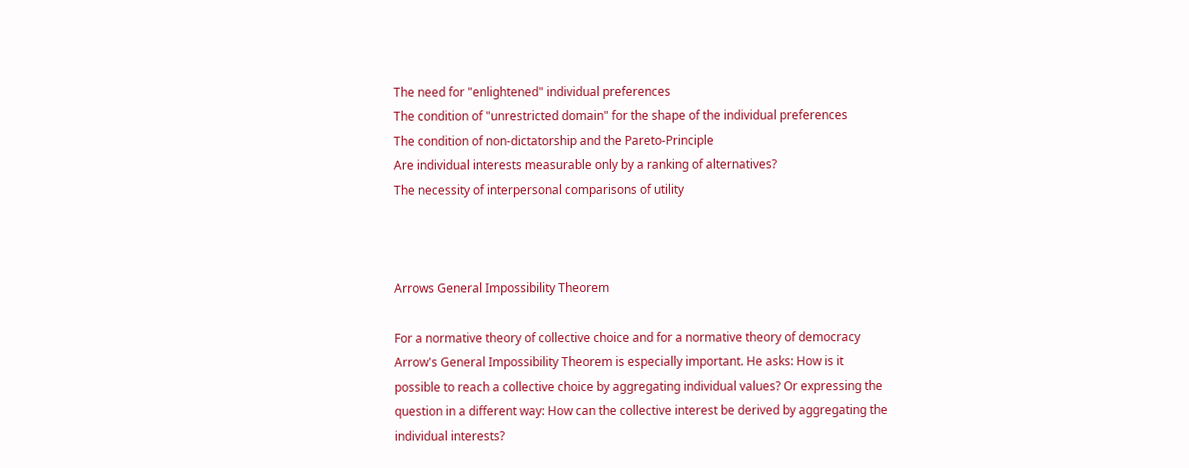The need for "enlightened" individual preferences
The condition of "unrestricted domain" for the shape of the individual preferences
The condition of non-dictatorship and the Pareto-Principle
Are individual interests measurable only by a ranking of alternatives?
The necessity of interpersonal comparisons of utility



Arrows General Impossibility Theorem

For a normative theory of collective choice and for a normative theory of democracy Arrow's General Impossibility Theorem is especially important. He asks: How is it possible to reach a collective choice by aggregating individual values? Or expressing the question in a different way: How can the collective interest be derived by aggregating the individual interests?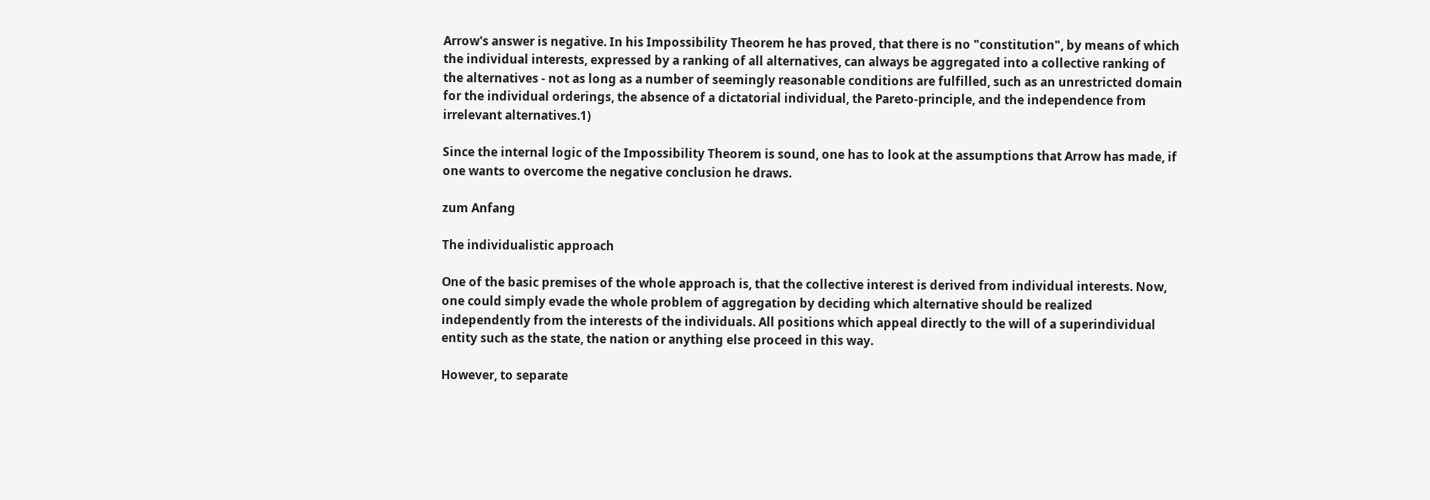Arrow's answer is negative. In his Impossibility Theorem he has proved, that there is no "constitution", by means of which the individual interests, expressed by a ranking of all alternatives, can always be aggregated into a collective ranking of the alternatives - not as long as a number of seemingly reasonable conditions are fulfilled, such as an unrestricted domain for the individual orderings, the absence of a dictatorial individual, the Pareto-principle, and the independence from irrelevant alternatives.1)

Since the internal logic of the Impossibility Theorem is sound, one has to look at the assumptions that Arrow has made, if one wants to overcome the negative conclusion he draws.

zum Anfang

The individualistic approach

One of the basic premises of the whole approach is, that the collective interest is derived from individual interests. Now, one could simply evade the whole problem of aggregation by deciding which alternative should be realized independently from the interests of the individuals. All positions which appeal directly to the will of a superindividual entity such as the state, the nation or anything else proceed in this way.

However, to separate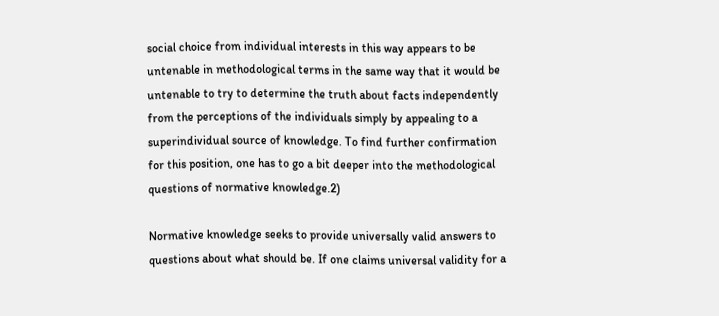social choice from individual interests in this way appears to be untenable in methodological terms in the same way that it would be untenable to try to determine the truth about facts independently from the perceptions of the individuals simply by appealing to a superindividual source of knowledge. To find further confirmation for this position, one has to go a bit deeper into the methodological questions of normative knowledge.2)

Normative knowledge seeks to provide universally valid answers to questions about what should be. If one claims universal validity for a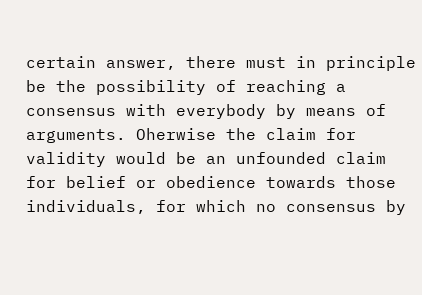certain answer, there must in principle be the possibility of reaching a consensus with everybody by means of arguments. Oherwise the claim for validity would be an unfounded claim for belief or obedience towards those individuals, for which no consensus by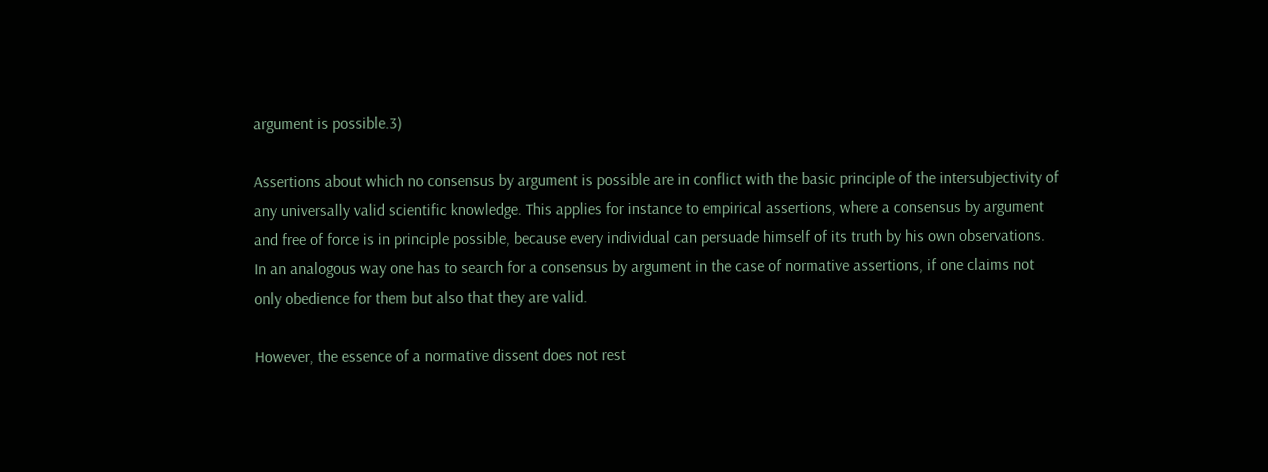argument is possible.3)

Assertions about which no consensus by argument is possible are in conflict with the basic principle of the intersubjectivity of any universally valid scientific knowledge. This applies for instance to empirical assertions, where a consensus by argument and free of force is in principle possible, because every individual can persuade himself of its truth by his own observations. In an analogous way one has to search for a consensus by argument in the case of normative assertions, if one claims not only obedience for them but also that they are valid.

However, the essence of a normative dissent does not rest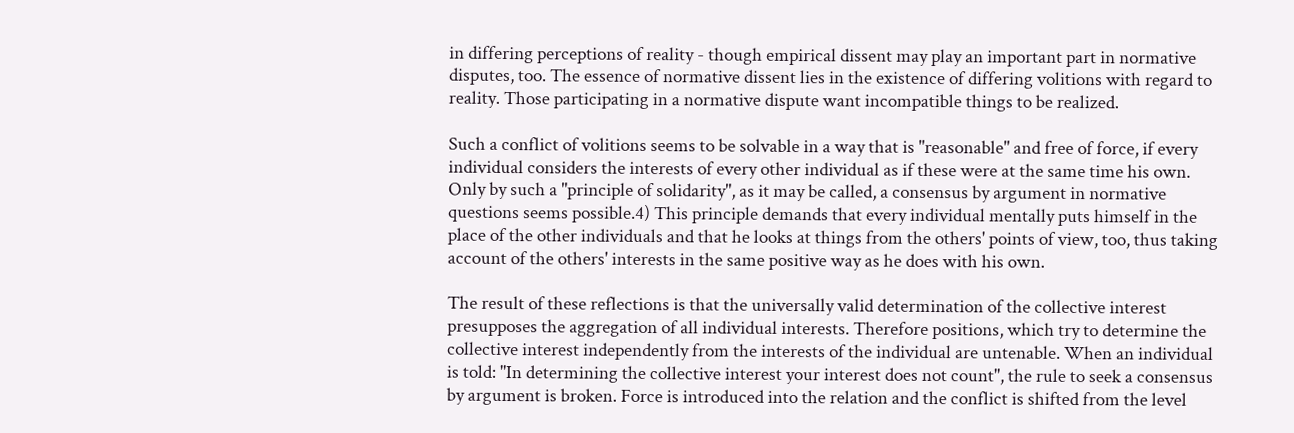in differing perceptions of reality - though empirical dissent may play an important part in normative disputes, too. The essence of normative dissent lies in the existence of differing volitions with regard to reality. Those participating in a normative dispute want incompatible things to be realized.

Such a conflict of volitions seems to be solvable in a way that is "reasonable" and free of force, if every individual considers the interests of every other individual as if these were at the same time his own. Only by such a "principle of solidarity", as it may be called, a consensus by argument in normative questions seems possible.4) This principle demands that every individual mentally puts himself in the place of the other individuals and that he looks at things from the others' points of view, too, thus taking account of the others' interests in the same positive way as he does with his own.

The result of these reflections is that the universally valid determination of the collective interest presupposes the aggregation of all individual interests. Therefore positions, which try to determine the collective interest independently from the interests of the individual are untenable. When an individual is told: "In determining the collective interest your interest does not count", the rule to seek a consensus by argument is broken. Force is introduced into the relation and the conflict is shifted from the level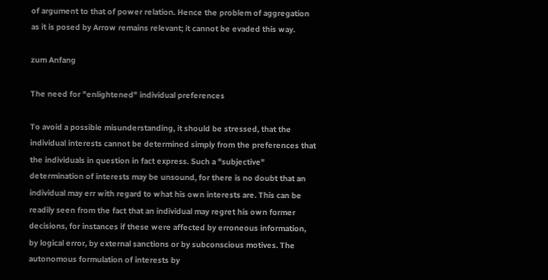of argument to that of power relation. Hence the problem of aggregation as it is posed by Arrow remains relevant; it cannot be evaded this way.

zum Anfang

The need for "enlightened" individual preferences

To avoid a possible misunderstanding, it should be stressed, that the individual interests cannot be determined simply from the preferences that the individuals in question in fact express. Such a "subjective" determination of interests may be unsound, for there is no doubt that an individual may err with regard to what his own interests are. This can be readily seen from the fact that an individual may regret his own former decisions, for instances if these were affected by erroneous information, by logical error, by external sanctions or by subconscious motives. The autonomous formulation of interests by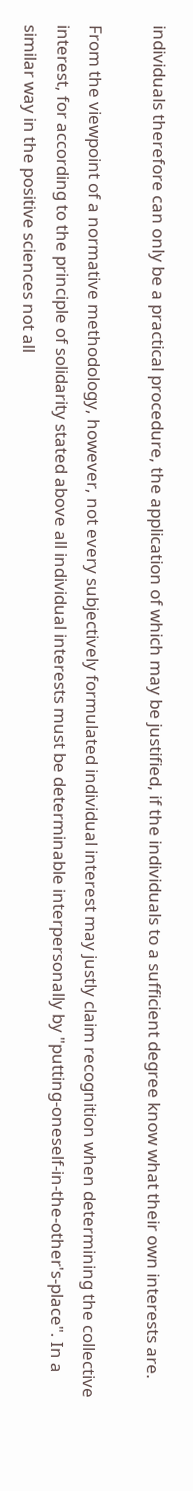individuals therefore can only be a practical procedure, the application of which may be justified, if the individuals to a sufficient degree know what their own interests are.

From the viewpoint of a normative methodology, however, not every subjectively formulated individual interest may justly claim recognition when determining the collective interest, for according to the principle of solidarity stated above all individual interests must be determinable interpersonally by "putting-oneself-in-the-other's-place". In a similar way in the positive sciences not all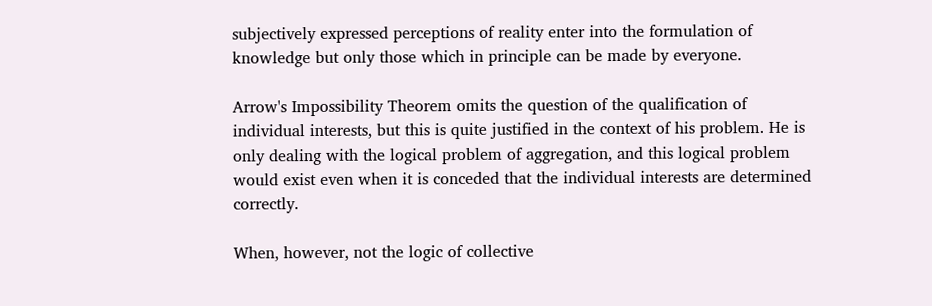subjectively expressed perceptions of reality enter into the formulation of knowledge but only those which in principle can be made by everyone.

Arrow's Impossibility Theorem omits the question of the qualification of individual interests, but this is quite justified in the context of his problem. He is only dealing with the logical problem of aggregation, and this logical problem would exist even when it is conceded that the individual interests are determined correctly.

When, however, not the logic of collective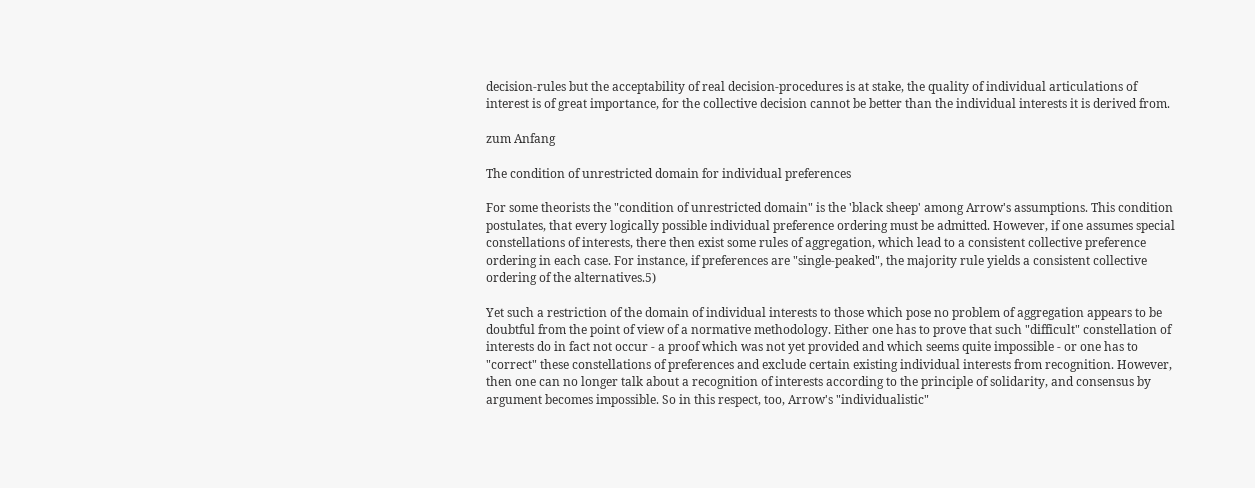decision-rules but the acceptability of real decision-procedures is at stake, the quality of individual articulations of interest is of great importance, for the collective decision cannot be better than the individual interests it is derived from.

zum Anfang

The condition of unrestricted domain for individual preferences

For some theorists the "condition of unrestricted domain" is the 'black sheep' among Arrow's assumptions. This condition postulates, that every logically possible individual preference ordering must be admitted. However, if one assumes special constellations of interests, there then exist some rules of aggregation, which lead to a consistent collective preference ordering in each case. For instance, if preferences are "single-peaked", the majority rule yields a consistent collective ordering of the alternatives.5)

Yet such a restriction of the domain of individual interests to those which pose no problem of aggregation appears to be doubtful from the point of view of a normative methodology. Either one has to prove that such "difficult" constellation of interests do in fact not occur - a proof which was not yet provided and which seems quite impossible - or one has to "correct" these constellations of preferences and exclude certain existing individual interests from recognition. However, then one can no longer talk about a recognition of interests according to the principle of solidarity, and consensus by argument becomes impossible. So in this respect, too, Arrow's "individualistic"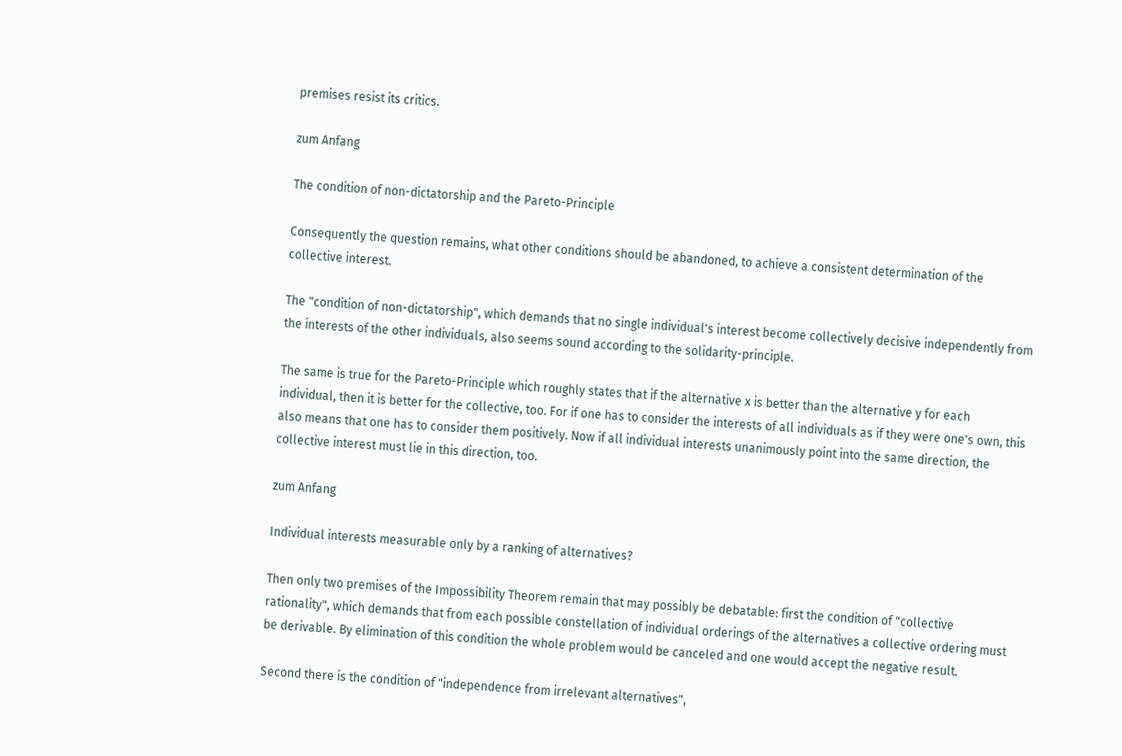premises resist its critics.

zum Anfang

The condition of non-dictatorship and the Pareto-Principle

Consequently the question remains, what other conditions should be abandoned, to achieve a consistent determination of the collective interest.

The "condition of non-dictatorship", which demands that no single individual's interest become collectively decisive independently from the interests of the other individuals, also seems sound according to the solidarity-principle.

The same is true for the Pareto-Principle which roughly states that if the alternative x is better than the alternative y for each individual, then it is better for the collective, too. For if one has to consider the interests of all individuals as if they were one's own, this also means that one has to consider them positively. Now if all individual interests unanimously point into the same direction, the collective interest must lie in this direction, too.

zum Anfang

Individual interests measurable only by a ranking of alternatives?

Then only two premises of the Impossibility Theorem remain that may possibly be debatable: first the condition of "collective rationality", which demands that from each possible constellation of individual orderings of the alternatives a collective ordering must be derivable. By elimination of this condition the whole problem would be canceled and one would accept the negative result.

Second there is the condition of "independence from irrelevant alternatives",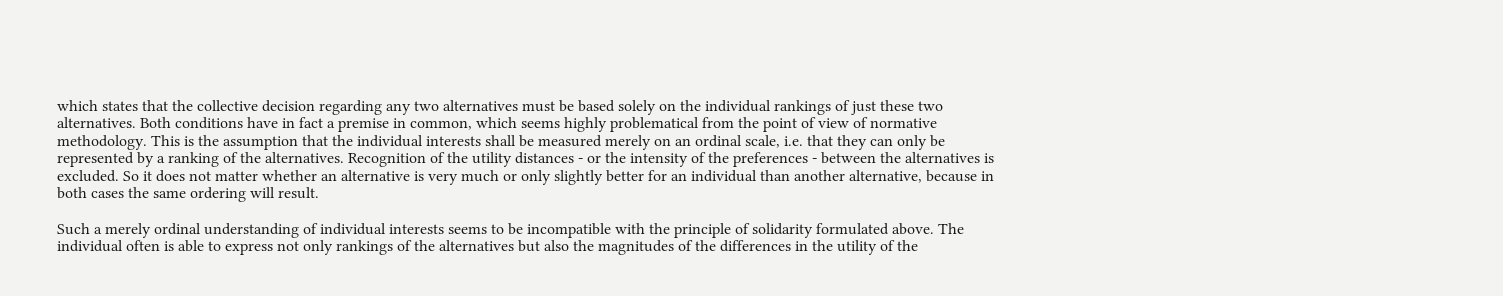which states that the collective decision regarding any two alternatives must be based solely on the individual rankings of just these two alternatives. Both conditions have in fact a premise in common, which seems highly problematical from the point of view of normative methodology. This is the assumption that the individual interests shall be measured merely on an ordinal scale, i.e. that they can only be represented by a ranking of the alternatives. Recognition of the utility distances - or the intensity of the preferences - between the alternatives is excluded. So it does not matter whether an alternative is very much or only slightly better for an individual than another alternative, because in both cases the same ordering will result.

Such a merely ordinal understanding of individual interests seems to be incompatible with the principle of solidarity formulated above. The individual often is able to express not only rankings of the alternatives but also the magnitudes of the differences in the utility of the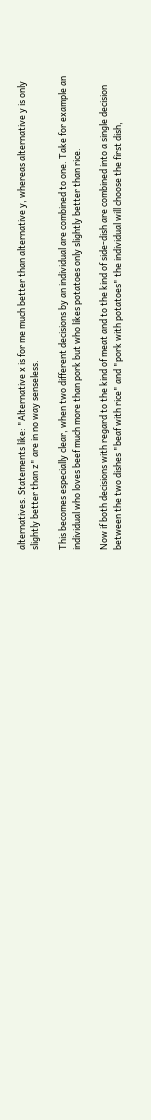alternatives. Statements like: "Alternative x is for me much better than alternative y, whereas alternative y is only slightly better than z" are in no way senseless.

This becomes especially clear, when two different decisions by an individual are combined to one. Take for example an individual who loves beef much more than pork but who likes potatoes only slightly better than rice.

Now if both decisions with regard to the kind of meat and to the kind of side-dish are combined into a single decision between the two dishes "beaf with rice" and "pork with potatoes" the individual will choose the first dish,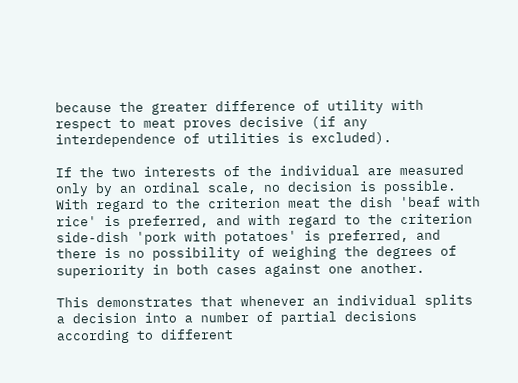because the greater difference of utility with respect to meat proves decisive (if any interdependence of utilities is excluded).

If the two interests of the individual are measured only by an ordinal scale, no decision is possible. With regard to the criterion meat the dish 'beaf with rice' is preferred, and with regard to the criterion side-dish 'pork with potatoes' is preferred, and there is no possibility of weighing the degrees of superiority in both cases against one another.

This demonstrates that whenever an individual splits a decision into a number of partial decisions according to different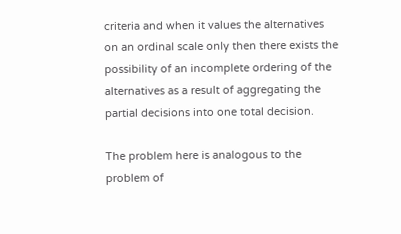criteria and when it values the alternatives on an ordinal scale only then there exists the possibility of an incomplete ordering of the alternatives as a result of aggregating the partial decisions into one total decision.

The problem here is analogous to the problem of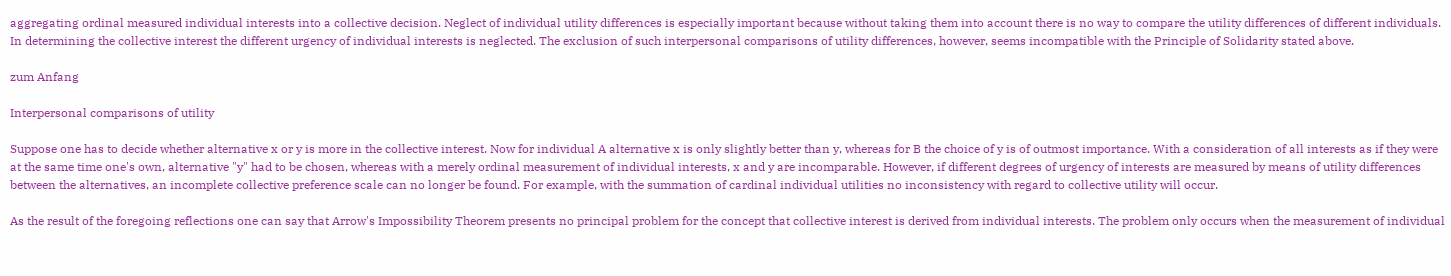aggregating ordinal measured individual interests into a collective decision. Neglect of individual utility differences is especially important because without taking them into account there is no way to compare the utility differences of different individuals. In determining the collective interest the different urgency of individual interests is neglected. The exclusion of such interpersonal comparisons of utility differences, however, seems incompatible with the Principle of Solidarity stated above.

zum Anfang

Interpersonal comparisons of utility

Suppose one has to decide whether alternative x or y is more in the collective interest. Now for individual A alternative x is only slightly better than y, whereas for B the choice of y is of outmost importance. With a consideration of all interests as if they were at the same time one's own, alternative "y" had to be chosen, whereas with a merely ordinal measurement of individual interests, x and y are incomparable. However, if different degrees of urgency of interests are measured by means of utility differences between the alternatives, an incomplete collective preference scale can no longer be found. For example, with the summation of cardinal individual utilities no inconsistency with regard to collective utility will occur.

As the result of the foregoing reflections one can say that Arrow's Impossibility Theorem presents no principal problem for the concept that collective interest is derived from individual interests. The problem only occurs when the measurement of individual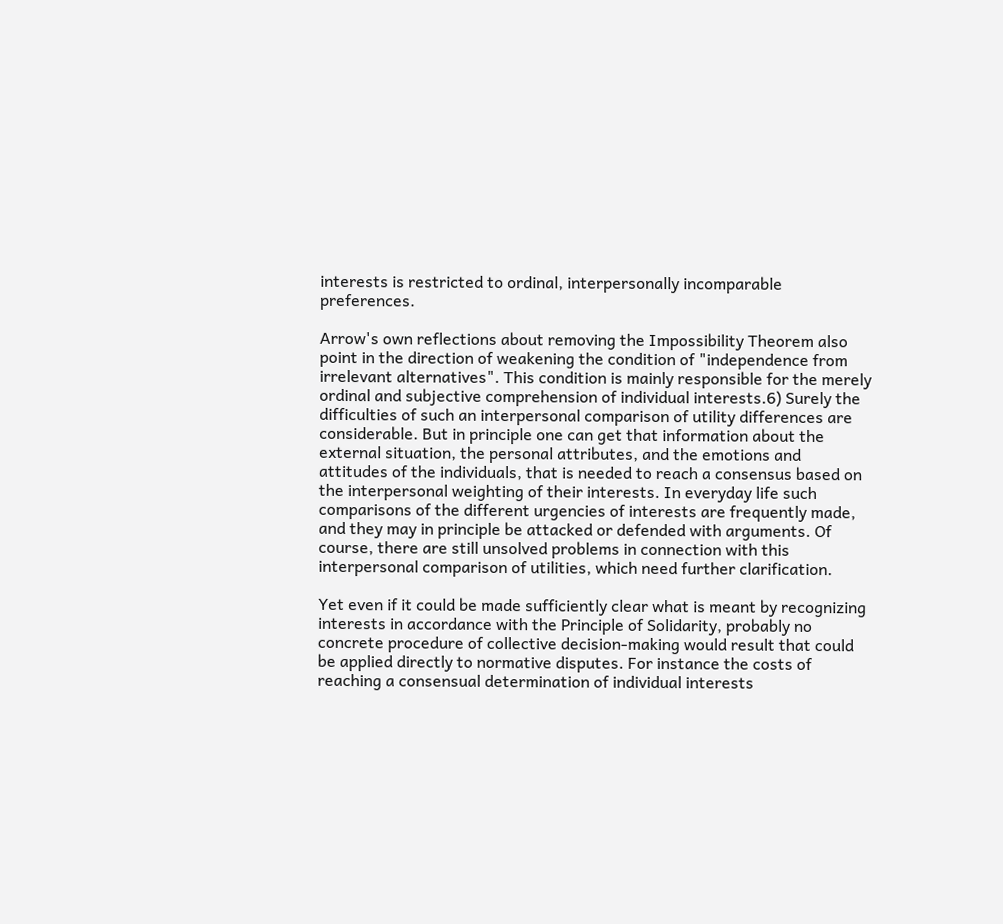interests is restricted to ordinal, interpersonally incomparable preferences.

Arrow's own reflections about removing the Impossibility Theorem also point in the direction of weakening the condition of "independence from irrelevant alternatives". This condition is mainly responsible for the merely ordinal and subjective comprehension of individual interests.6) Surely the difficulties of such an interpersonal comparison of utility differences are considerable. But in principle one can get that information about the external situation, the personal attributes, and the emotions and attitudes of the individuals, that is needed to reach a consensus based on the interpersonal weighting of their interests. In everyday life such comparisons of the different urgencies of interests are frequently made, and they may in principle be attacked or defended with arguments. Of course, there are still unsolved problems in connection with this interpersonal comparison of utilities, which need further clarification.

Yet even if it could be made sufficiently clear what is meant by recognizing interests in accordance with the Principle of Solidarity, probably no concrete procedure of collective decision-making would result that could be applied directly to normative disputes. For instance the costs of reaching a consensual determination of individual interests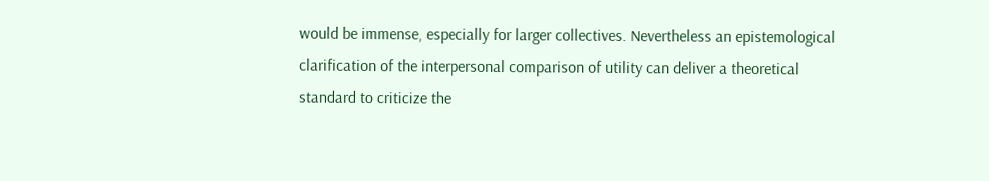would be immense, especially for larger collectives. Nevertheless an epistemological clarification of the interpersonal comparison of utility can deliver a theoretical standard to criticize the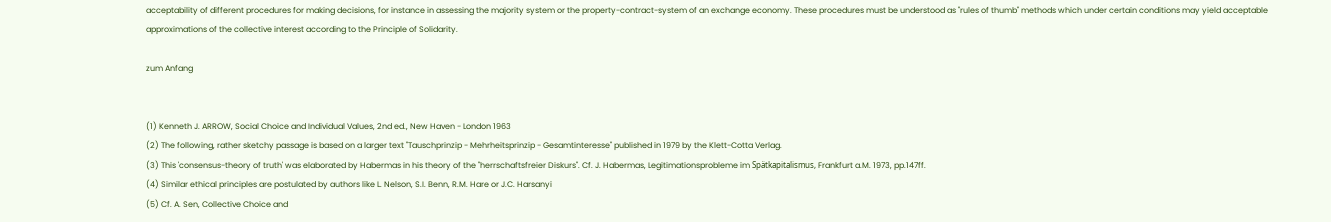acceptability of different procedures for making decisions, for instance in assessing the majority system or the property-contract-system of an exchange economy. These procedures must be understood as "rules of thumb" methods which under certain conditions may yield acceptable approximations of the collective interest according to the Principle of Solidarity.

zum Anfang


(1) Kenneth J. ARROW, Social Choice and Individual Values, 2nd ed., New Haven - London 1963
(2) The following, rather sketchy passage is based on a larger text "Tauschprinzip - Mehrheitsprinzip - Gesamtinteresse" published in 1979 by the Klett-Cotta Verlag.
(3) This 'consensus-theory of truth' was elaborated by Habermas in his theory of the "herrschaftsfreier Diskurs". Cf. J. Habermas, Legitimationsprobleme im Spätkapitalismus, Frankfurt a.M. 1973, pp.147ff.
(4) Similar ethical principles are postulated by authors like L. Nelson, S.I. Benn, R.M. Hare or J.C. Harsanyi
(5) Cf. A. Sen, Collective Choice and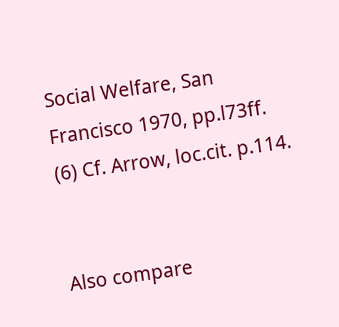Social Welfare, San Francisco 1970, pp.l73ff.
(6) Cf. Arrow, loc.cit. p.114.


Also compare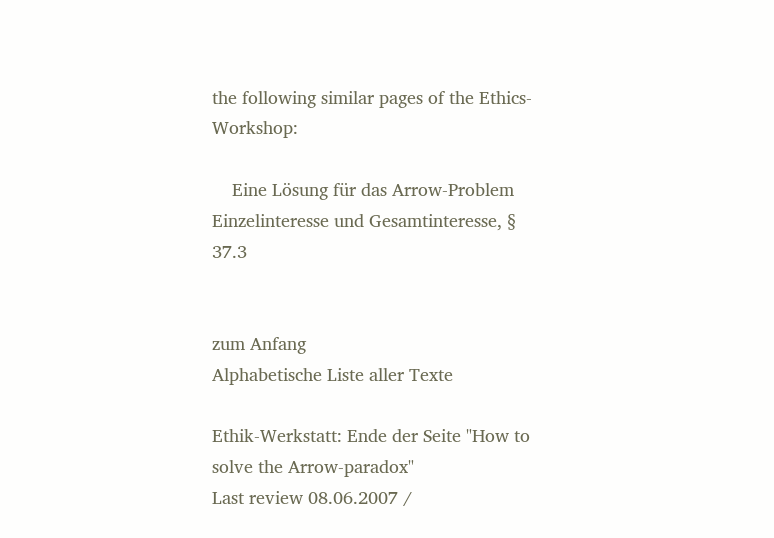the following similar pages of the Ethics-Workshop:

    Eine Lösung für das Arrow-Problem
Einzelinteresse und Gesamtinteresse, § 37.3


zum Anfang
Alphabetische Liste aller Texte

Ethik-Werkstatt: Ende der Seite "How to solve the Arrow-paradox"
Last review 08.06.2007 /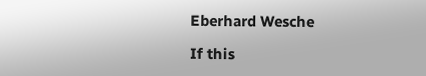Eberhard Wesche

If this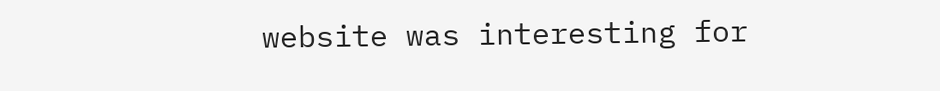website was interesting for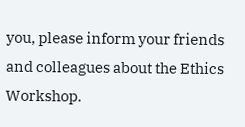you, please inform your friends and colleagues about the Ethics Workshop.